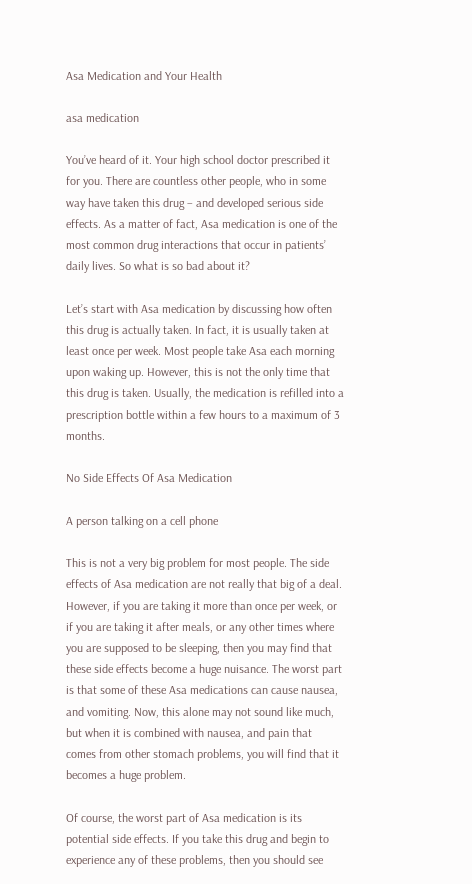Asa Medication and Your Health

asa medication

You’ve heard of it. Your high school doctor prescribed it for you. There are countless other people, who in some way have taken this drug – and developed serious side effects. As a matter of fact, Asa medication is one of the most common drug interactions that occur in patients’ daily lives. So what is so bad about it?

Let’s start with Asa medication by discussing how often this drug is actually taken. In fact, it is usually taken at least once per week. Most people take Asa each morning upon waking up. However, this is not the only time that this drug is taken. Usually, the medication is refilled into a prescription bottle within a few hours to a maximum of 3 months.

No Side Effects Of Asa Medication

A person talking on a cell phone

This is not a very big problem for most people. The side effects of Asa medication are not really that big of a deal. However, if you are taking it more than once per week, or if you are taking it after meals, or any other times where you are supposed to be sleeping, then you may find that these side effects become a huge nuisance. The worst part is that some of these Asa medications can cause nausea, and vomiting. Now, this alone may not sound like much, but when it is combined with nausea, and pain that comes from other stomach problems, you will find that it becomes a huge problem.

Of course, the worst part of Asa medication is its potential side effects. If you take this drug and begin to experience any of these problems, then you should see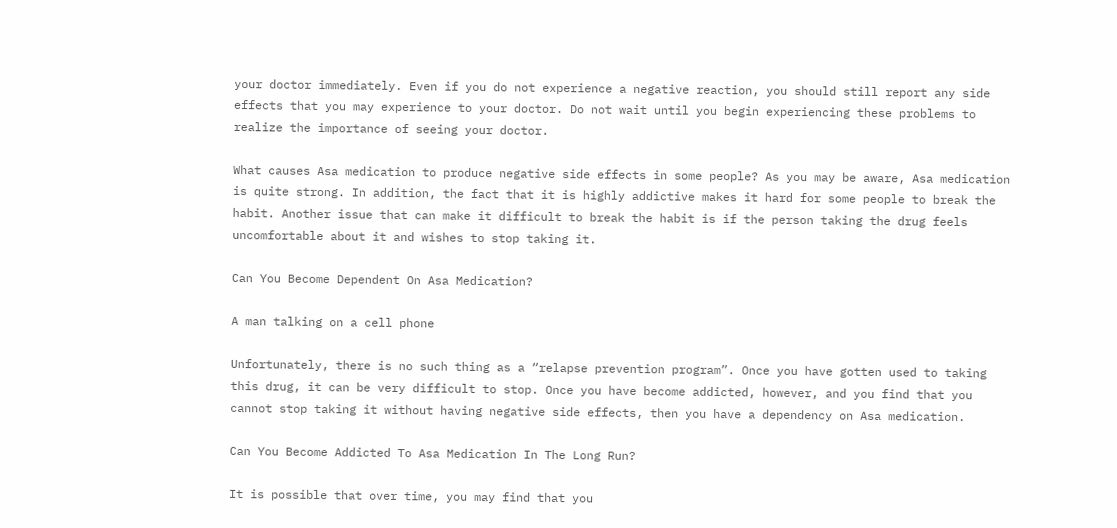your doctor immediately. Even if you do not experience a negative reaction, you should still report any side effects that you may experience to your doctor. Do not wait until you begin experiencing these problems to realize the importance of seeing your doctor.

What causes Asa medication to produce negative side effects in some people? As you may be aware, Asa medication is quite strong. In addition, the fact that it is highly addictive makes it hard for some people to break the habit. Another issue that can make it difficult to break the habit is if the person taking the drug feels uncomfortable about it and wishes to stop taking it.

Can You Become Dependent On Asa Medication?

A man talking on a cell phone

Unfortunately, there is no such thing as a “relapse prevention program”. Once you have gotten used to taking this drug, it can be very difficult to stop. Once you have become addicted, however, and you find that you cannot stop taking it without having negative side effects, then you have a dependency on Asa medication.

Can You Become Addicted To Asa Medication In The Long Run?

It is possible that over time, you may find that you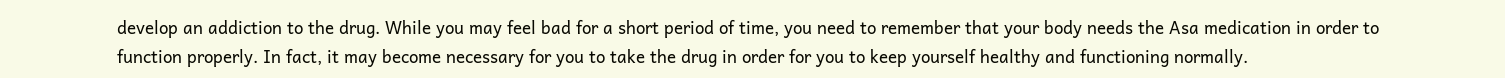develop an addiction to the drug. While you may feel bad for a short period of time, you need to remember that your body needs the Asa medication in order to function properly. In fact, it may become necessary for you to take the drug in order for you to keep yourself healthy and functioning normally.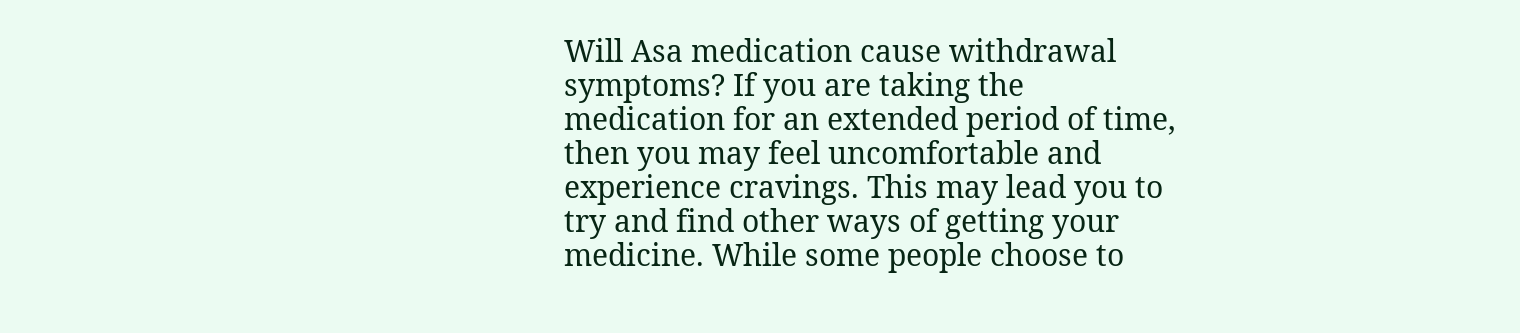Will Asa medication cause withdrawal symptoms? If you are taking the medication for an extended period of time, then you may feel uncomfortable and experience cravings. This may lead you to try and find other ways of getting your medicine. While some people choose to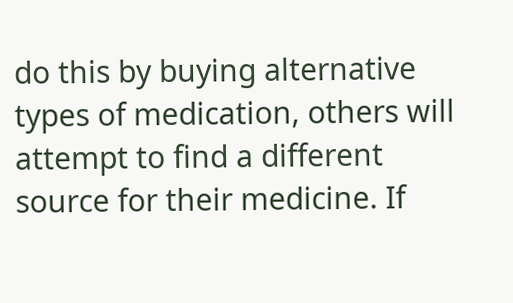do this by buying alternative types of medication, others will attempt to find a different source for their medicine. If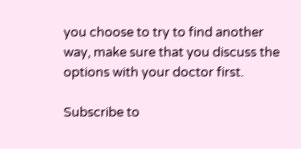you choose to try to find another way, make sure that you discuss the options with your doctor first.

Subscribe to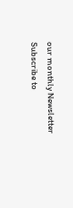our monthly Newsletter
Subscribe to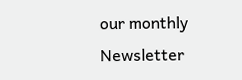our monthly Newsletter